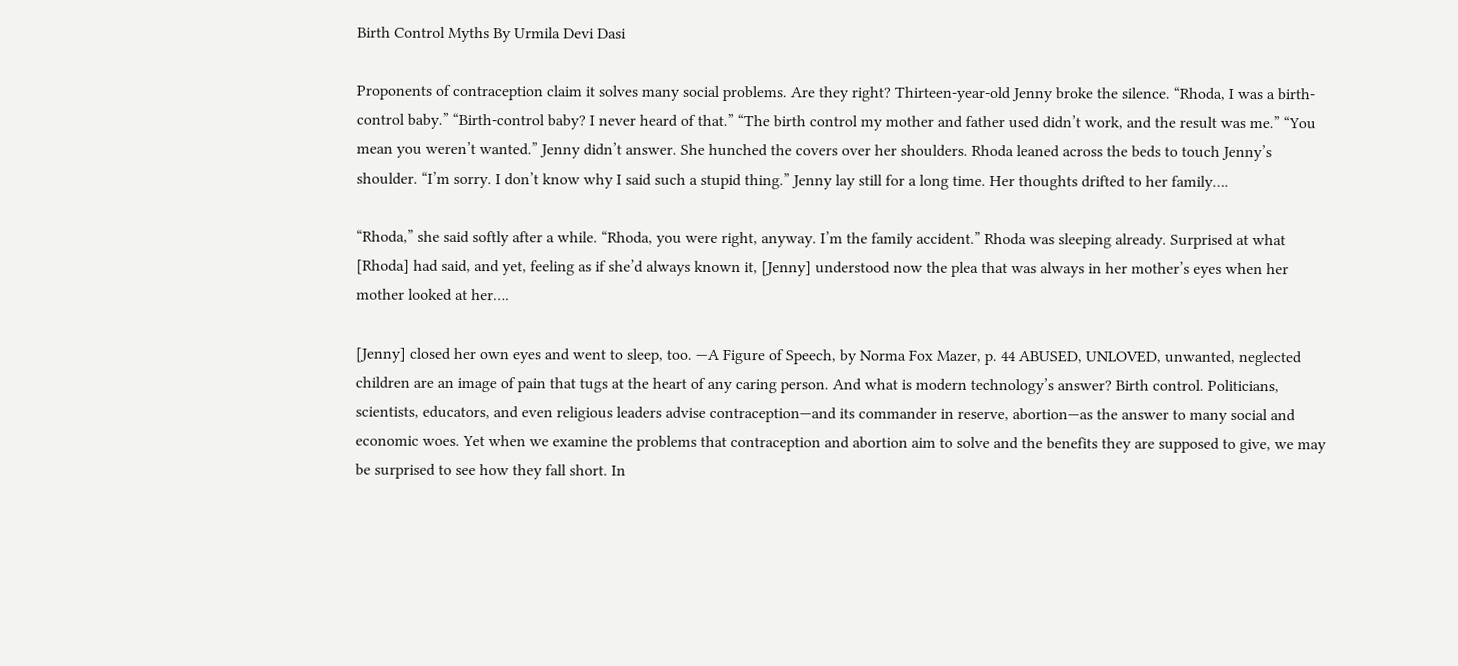Birth Control Myths By Urmila Devi Dasi

Proponents of contraception claim it solves many social problems. Are they right? Thirteen-year-old Jenny broke the silence. “Rhoda, I was a birth-control baby.” “Birth-control baby? I never heard of that.” “The birth control my mother and father used didn’t work, and the result was me.” “You mean you weren’t wanted.” Jenny didn’t answer. She hunched the covers over her shoulders. Rhoda leaned across the beds to touch Jenny’s shoulder. “I’m sorry. I don’t know why I said such a stupid thing.” Jenny lay still for a long time. Her thoughts drifted to her family….

“Rhoda,” she said softly after a while. “Rhoda, you were right, anyway. I’m the family accident.” Rhoda was sleeping already. Surprised at what [Rhoda] had said, and yet, feeling as if she’d always known it, [Jenny] understood now the plea that was always in her mother’s eyes when her mother looked at her….

[Jenny] closed her own eyes and went to sleep, too. —A Figure of Speech, by Norma Fox Mazer, p. 44 ABUSED, UNLOVED, unwanted, neglected children are an image of pain that tugs at the heart of any caring person. And what is modern technology’s answer? Birth control. Politicians, scientists, educators, and even religious leaders advise contraception—and its commander in reserve, abortion—as the answer to many social and economic woes. Yet when we examine the problems that contraception and abortion aim to solve and the benefits they are supposed to give, we may be surprised to see how they fall short. In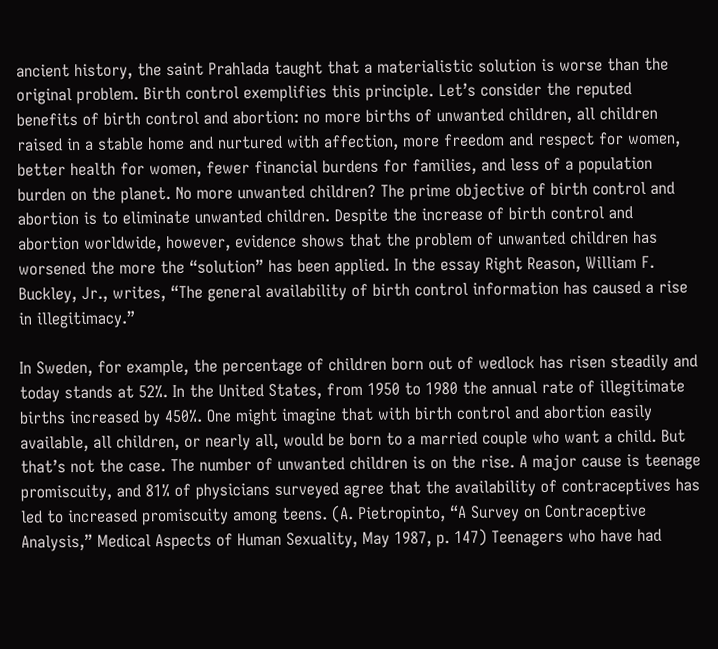ancient history, the saint Prahlada taught that a materialistic solution is worse than the original problem. Birth control exemplifies this principle. Let’s consider the reputed benefits of birth control and abortion: no more births of unwanted children, all children raised in a stable home and nurtured with affection, more freedom and respect for women, better health for women, fewer financial burdens for families, and less of a population burden on the planet. No more unwanted children? The prime objective of birth control and abortion is to eliminate unwanted children. Despite the increase of birth control and abortion worldwide, however, evidence shows that the problem of unwanted children has worsened the more the “solution” has been applied. In the essay Right Reason, William F. Buckley, Jr., writes, “The general availability of birth control information has caused a rise in illegitimacy.”

In Sweden, for example, the percentage of children born out of wedlock has risen steadily and today stands at 52%. In the United States, from 1950 to 1980 the annual rate of illegitimate births increased by 450%. One might imagine that with birth control and abortion easily available, all children, or nearly all, would be born to a married couple who want a child. But that’s not the case. The number of unwanted children is on the rise. A major cause is teenage promiscuity, and 81% of physicians surveyed agree that the availability of contraceptives has led to increased promiscuity among teens. (A. Pietropinto, “A Survey on Contraceptive Analysis,” Medical Aspects of Human Sexuality, May 1987, p. 147) Teenagers who have had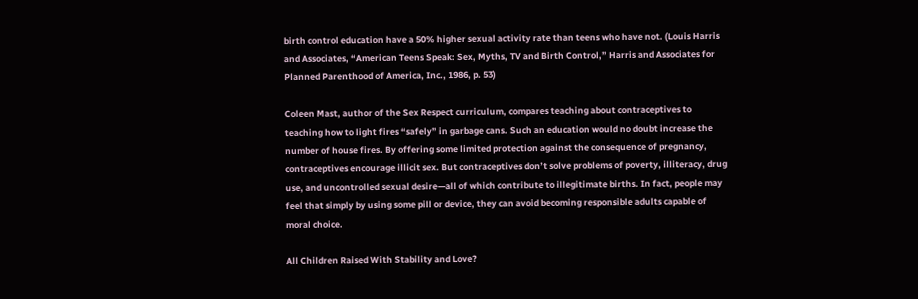birth control education have a 50% higher sexual activity rate than teens who have not. (Louis Harris and Associates, “American Teens Speak: Sex, Myths, TV and Birth Control,” Harris and Associates for Planned Parenthood of America, Inc., 1986, p. 53)

Coleen Mast, author of the Sex Respect curriculum, compares teaching about contraceptives to teaching how to light fires “safely” in garbage cans. Such an education would no doubt increase the number of house fires. By offering some limited protection against the consequence of pregnancy, contraceptives encourage illicit sex. But contraceptives don’t solve problems of poverty, illiteracy, drug use, and uncontrolled sexual desire—all of which contribute to illegitimate births. In fact, people may feel that simply by using some pill or device, they can avoid becoming responsible adults capable of moral choice.

All Children Raised With Stability and Love?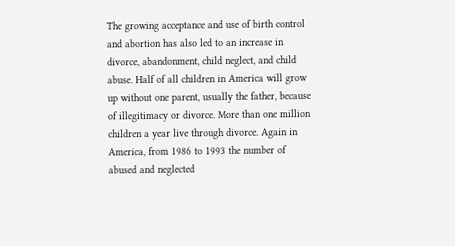The growing acceptance and use of birth control and abortion has also led to an increase in divorce, abandonment, child neglect, and child abuse. Half of all children in America will grow up without one parent, usually the father, because of illegitimacy or divorce. More than one million children a year live through divorce. Again in America, from 1986 to 1993 the number of abused and neglected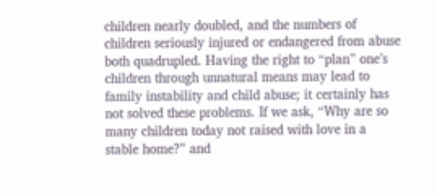children nearly doubled, and the numbers of children seriously injured or endangered from abuse both quadrupled. Having the right to “plan” one’s children through unnatural means may lead to family instability and child abuse; it certainly has not solved these problems. If we ask, “Why are so many children today not raised with love in a stable home?” and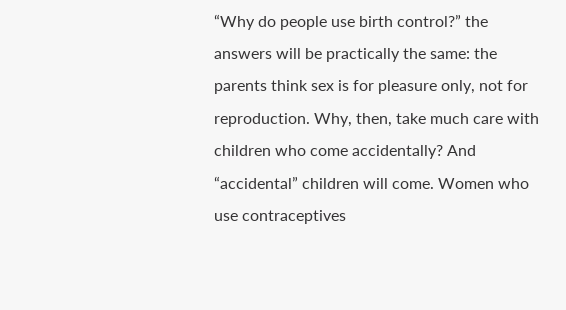“Why do people use birth control?” the answers will be practically the same: the parents think sex is for pleasure only, not for reproduction. Why, then, take much care with children who come accidentally? And “accidental” children will come. Women who use contraceptives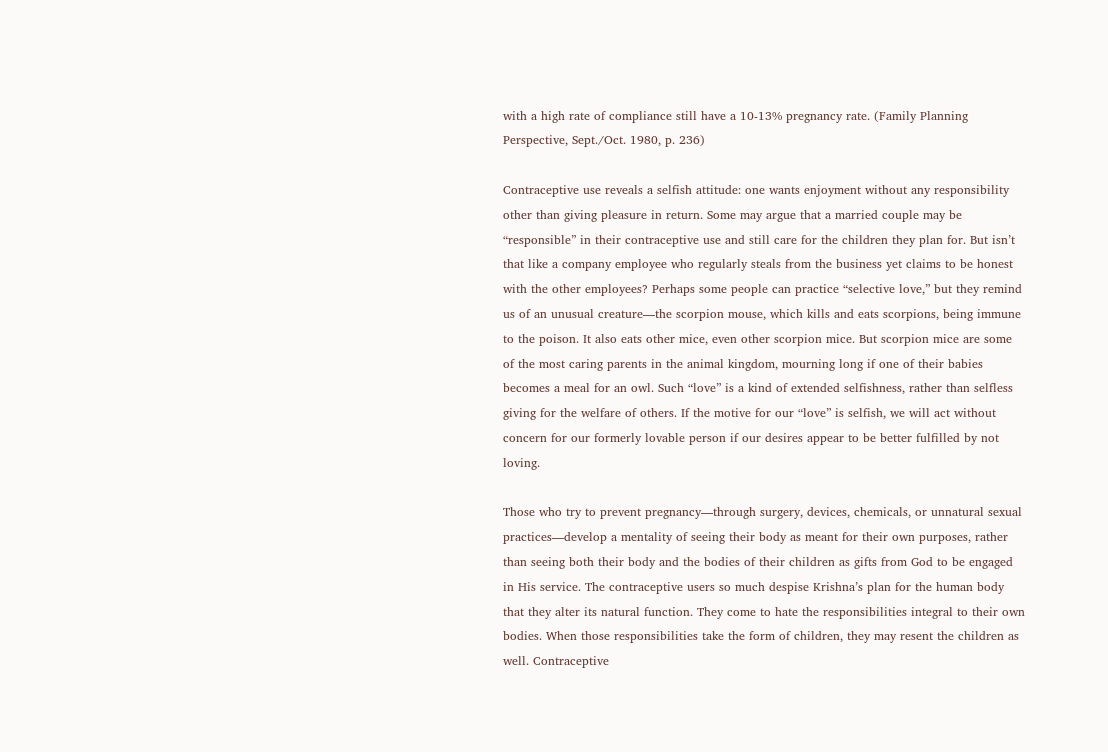with a high rate of compliance still have a 10-13% pregnancy rate. (Family Planning Perspective, Sept./Oct. 1980, p. 236)

Contraceptive use reveals a selfish attitude: one wants enjoyment without any responsibility other than giving pleasure in return. Some may argue that a married couple may be “responsible” in their contraceptive use and still care for the children they plan for. But isn’t that like a company employee who regularly steals from the business yet claims to be honest with the other employees? Perhaps some people can practice “selective love,” but they remind us of an unusual creature—the scorpion mouse, which kills and eats scorpions, being immune to the poison. It also eats other mice, even other scorpion mice. But scorpion mice are some of the most caring parents in the animal kingdom, mourning long if one of their babies becomes a meal for an owl. Such “love” is a kind of extended selfishness, rather than selfless giving for the welfare of others. If the motive for our “love” is selfish, we will act without concern for our formerly lovable person if our desires appear to be better fulfilled by not loving.

Those who try to prevent pregnancy—through surgery, devices, chemicals, or unnatural sexual practices—develop a mentality of seeing their body as meant for their own purposes, rather than seeing both their body and the bodies of their children as gifts from God to be engaged in His service. The contraceptive users so much despise Krishna’s plan for the human body that they alter its natural function. They come to hate the responsibilities integral to their own bodies. When those responsibilities take the form of children, they may resent the children as well. Contraceptive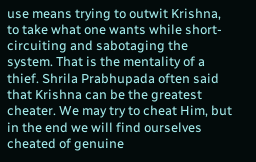use means trying to outwit Krishna, to take what one wants while short-circuiting and sabotaging the system. That is the mentality of a thief. Shrila Prabhupada often said that Krishna can be the greatest cheater. We may try to cheat Him, but in the end we will find ourselves cheated of genuine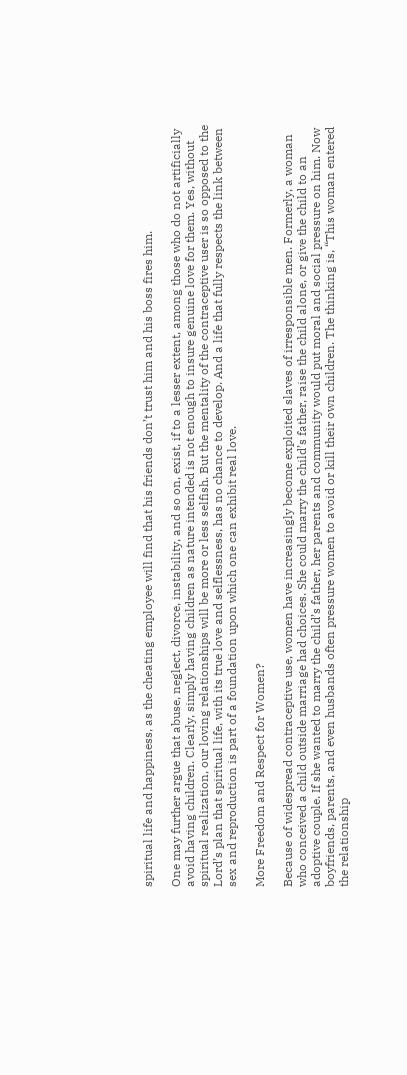spiritual life and happiness, as the cheating employee will find that his friends don’t trust him and his boss fires him.

One may further argue that abuse, neglect, divorce, instability, and so on, exist, if to a lesser extent, among those who do not artificially avoid having children. Clearly, simply having children as nature intended is not enough to insure genuine love for them. Yes, without spiritual realization, our loving relationships will be more or less selfish. But the mentality of the contraceptive user is so opposed to the Lord’s plan that spiritual life, with its true love and selflessness, has no chance to develop. And a life that fully respects the link between sex and reproduction is part of a foundation upon which one can exhibit real love.

More Freedom and Respect for Women?

Because of widespread contraceptive use, women have increasingly become exploited slaves of irresponsible men. Formerly, a woman who conceived a child outside marriage had choices. She could marry the child’s father, raise the child alone, or give the child to an adoptive couple. If she wanted to marry the child’s father, her parents and community would put moral and social pressure on him. Now boyfriends, parents, and even husbands often pressure women to avoid or kill their own children. The thinking is, “This woman entered the relationship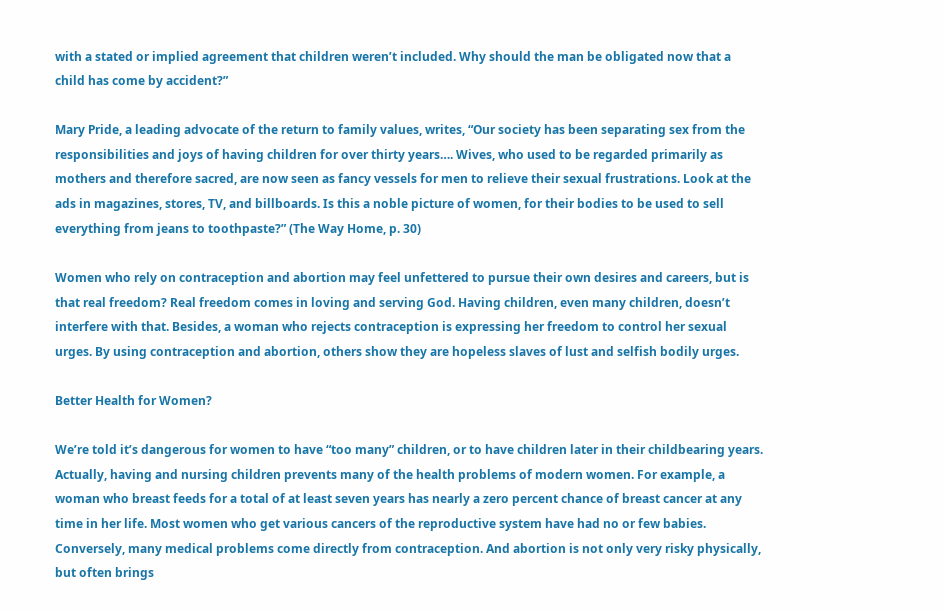with a stated or implied agreement that children weren’t included. Why should the man be obligated now that a child has come by accident?”

Mary Pride, a leading advocate of the return to family values, writes, “Our society has been separating sex from the responsibilities and joys of having children for over thirty years…. Wives, who used to be regarded primarily as mothers and therefore sacred, are now seen as fancy vessels for men to relieve their sexual frustrations. Look at the ads in magazines, stores, TV, and billboards. Is this a noble picture of women, for their bodies to be used to sell everything from jeans to toothpaste?” (The Way Home, p. 30)

Women who rely on contraception and abortion may feel unfettered to pursue their own desires and careers, but is that real freedom? Real freedom comes in loving and serving God. Having children, even many children, doesn’t interfere with that. Besides, a woman who rejects contraception is expressing her freedom to control her sexual urges. By using contraception and abortion, others show they are hopeless slaves of lust and selfish bodily urges.

Better Health for Women?

We’re told it’s dangerous for women to have “too many” children, or to have children later in their childbearing years. Actually, having and nursing children prevents many of the health problems of modern women. For example, a woman who breast feeds for a total of at least seven years has nearly a zero percent chance of breast cancer at any time in her life. Most women who get various cancers of the reproductive system have had no or few babies. Conversely, many medical problems come directly from contraception. And abortion is not only very risky physically, but often brings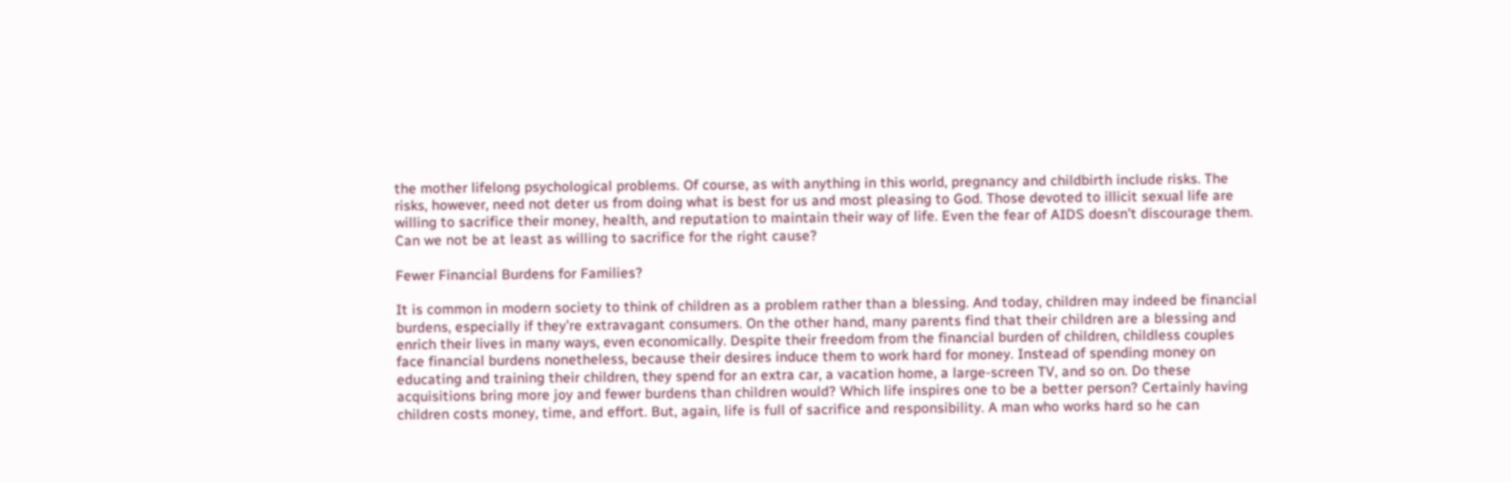the mother lifelong psychological problems. Of course, as with anything in this world, pregnancy and childbirth include risks. The risks, however, need not deter us from doing what is best for us and most pleasing to God. Those devoted to illicit sexual life are willing to sacrifice their money, health, and reputation to maintain their way of life. Even the fear of AIDS doesn’t discourage them. Can we not be at least as willing to sacrifice for the right cause?

Fewer Financial Burdens for Families?

It is common in modern society to think of children as a problem rather than a blessing. And today, children may indeed be financial burdens, especially if they’re extravagant consumers. On the other hand, many parents find that their children are a blessing and enrich their lives in many ways, even economically. Despite their freedom from the financial burden of children, childless couples face financial burdens nonetheless, because their desires induce them to work hard for money. Instead of spending money on educating and training their children, they spend for an extra car, a vacation home, a large-screen TV, and so on. Do these acquisitions bring more joy and fewer burdens than children would? Which life inspires one to be a better person? Certainly having children costs money, time, and effort. But, again, life is full of sacrifice and responsibility. A man who works hard so he can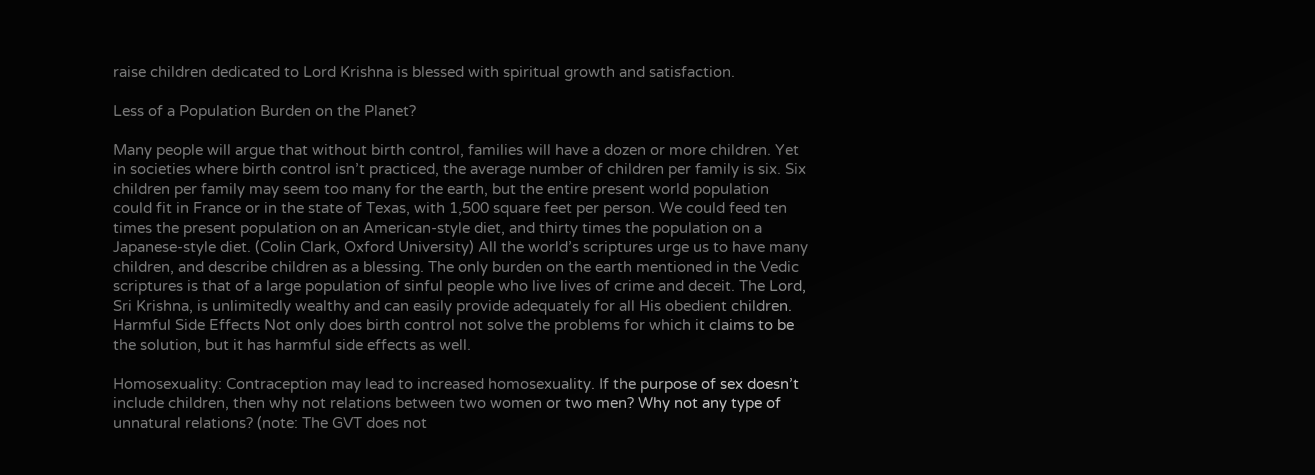raise children dedicated to Lord Krishna is blessed with spiritual growth and satisfaction.

Less of a Population Burden on the Planet?

Many people will argue that without birth control, families will have a dozen or more children. Yet in societies where birth control isn’t practiced, the average number of children per family is six. Six children per family may seem too many for the earth, but the entire present world population could fit in France or in the state of Texas, with 1,500 square feet per person. We could feed ten times the present population on an American-style diet, and thirty times the population on a Japanese-style diet. (Colin Clark, Oxford University) All the world’s scriptures urge us to have many children, and describe children as a blessing. The only burden on the earth mentioned in the Vedic scriptures is that of a large population of sinful people who live lives of crime and deceit. The Lord, Sri Krishna, is unlimitedly wealthy and can easily provide adequately for all His obedient children. Harmful Side Effects Not only does birth control not solve the problems for which it claims to be the solution, but it has harmful side effects as well.

Homosexuality: Contraception may lead to increased homosexuality. If the purpose of sex doesn’t include children, then why not relations between two women or two men? Why not any type of unnatural relations? (note: The GVT does not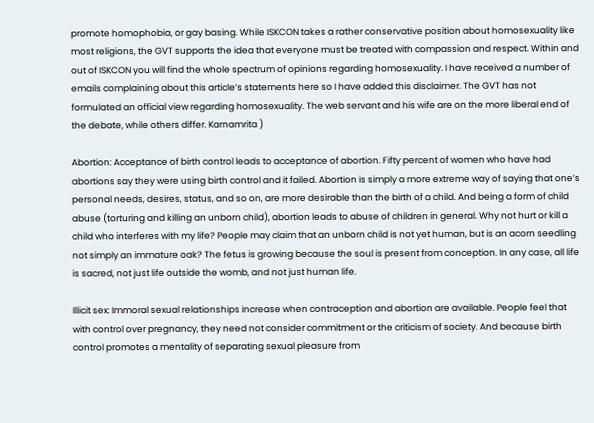promote homophobia, or gay basing. While ISKCON takes a rather conservative position about homosexuality like most religions, the GVT supports the idea that everyone must be treated with compassion and respect. Within and out of ISKCON you will find the whole spectrum of opinions regarding homosexuality. I have received a number of emails complaining about this article’s statements here so I have added this disclaimer. The GVT has not formulated an official view regarding homosexuality. The web servant and his wife are on the more liberal end of the debate, while others differ. Karnamrita )

Abortion: Acceptance of birth control leads to acceptance of abortion. Fifty percent of women who have had abortions say they were using birth control and it failed. Abortion is simply a more extreme way of saying that one’s personal needs, desires, status, and so on, are more desirable than the birth of a child. And being a form of child abuse (torturing and killing an unborn child), abortion leads to abuse of children in general. Why not hurt or kill a child who interferes with my life? People may claim that an unborn child is not yet human, but is an acorn seedling not simply an immature oak? The fetus is growing because the soul is present from conception. In any case, all life is sacred, not just life outside the womb, and not just human life.

Illicit sex: Immoral sexual relationships increase when contraception and abortion are available. People feel that with control over pregnancy, they need not consider commitment or the criticism of society. And because birth control promotes a mentality of separating sexual pleasure from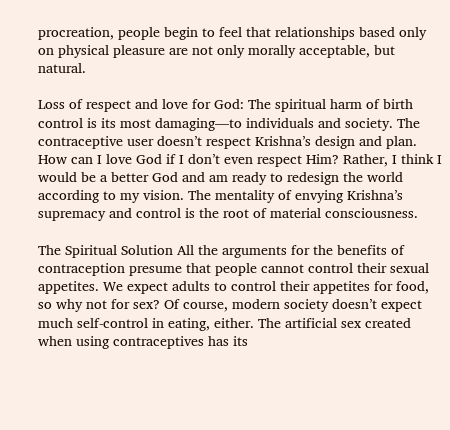procreation, people begin to feel that relationships based only on physical pleasure are not only morally acceptable, but natural.

Loss of respect and love for God: The spiritual harm of birth control is its most damaging—to individuals and society. The contraceptive user doesn’t respect Krishna’s design and plan. How can I love God if I don’t even respect Him? Rather, I think I would be a better God and am ready to redesign the world according to my vision. The mentality of envying Krishna’s supremacy and control is the root of material consciousness.

The Spiritual Solution All the arguments for the benefits of contraception presume that people cannot control their sexual appetites. We expect adults to control their appetites for food, so why not for sex? Of course, modern society doesn’t expect much self-control in eating, either. The artificial sex created when using contraceptives has its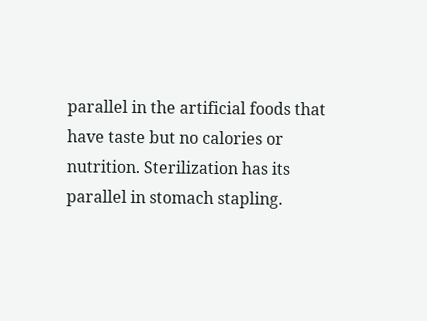parallel in the artificial foods that have taste but no calories or nutrition. Sterilization has its parallel in stomach stapling.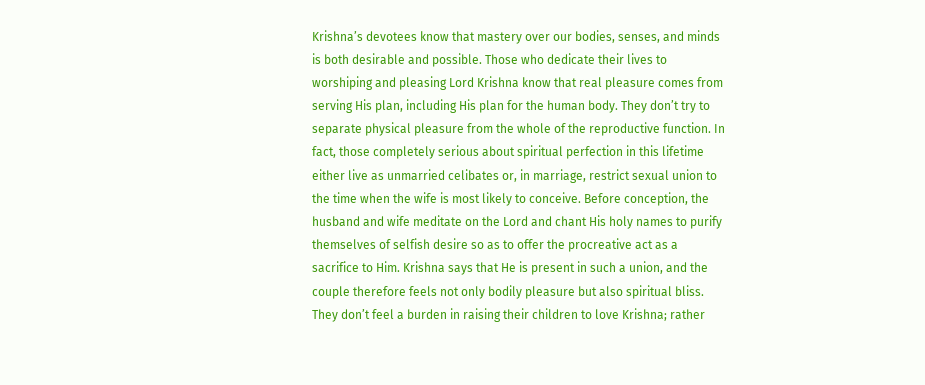Krishna’s devotees know that mastery over our bodies, senses, and minds is both desirable and possible. Those who dedicate their lives to worshiping and pleasing Lord Krishna know that real pleasure comes from serving His plan, including His plan for the human body. They don’t try to separate physical pleasure from the whole of the reproductive function. In fact, those completely serious about spiritual perfection in this lifetime either live as unmarried celibates or, in marriage, restrict sexual union to the time when the wife is most likely to conceive. Before conception, the husband and wife meditate on the Lord and chant His holy names to purify themselves of selfish desire so as to offer the procreative act as a sacrifice to Him. Krishna says that He is present in such a union, and the couple therefore feels not only bodily pleasure but also spiritual bliss. They don’t feel a burden in raising their children to love Krishna; rather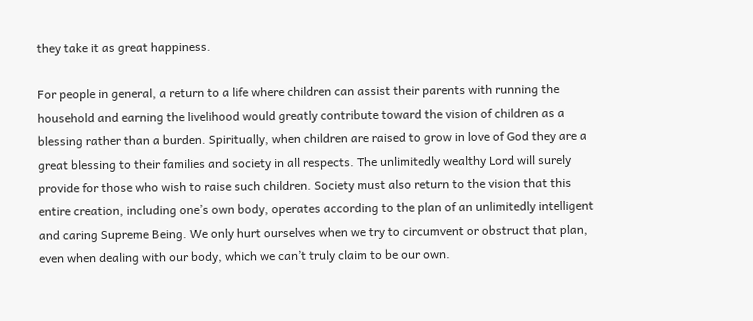they take it as great happiness.

For people in general, a return to a life where children can assist their parents with running the household and earning the livelihood would greatly contribute toward the vision of children as a blessing rather than a burden. Spiritually, when children are raised to grow in love of God they are a great blessing to their families and society in all respects. The unlimitedly wealthy Lord will surely provide for those who wish to raise such children. Society must also return to the vision that this entire creation, including one’s own body, operates according to the plan of an unlimitedly intelligent and caring Supreme Being. We only hurt ourselves when we try to circumvent or obstruct that plan, even when dealing with our body, which we can’t truly claim to be our own.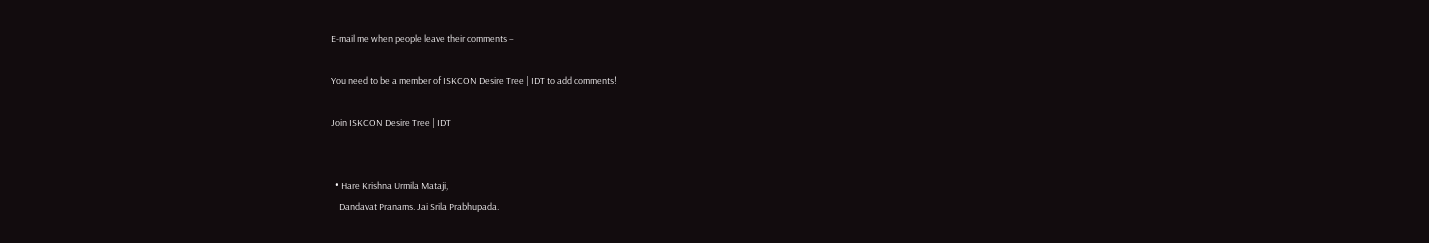E-mail me when people leave their comments –

You need to be a member of ISKCON Desire Tree | IDT to add comments!

Join ISKCON Desire Tree | IDT


  • Hare Krishna Urmila Mataji,
    Dandavat Pranams. Jai Srila Prabhupada.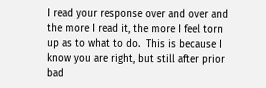I read your response over and over and the more I read it, the more I feel torn up as to what to do.  This is because I know you are right, but still after prior bad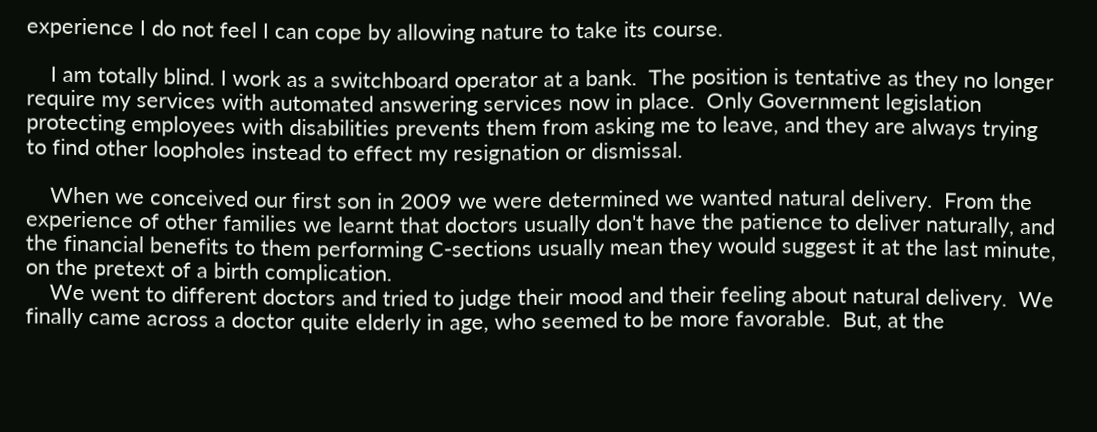experience I do not feel I can cope by allowing nature to take its course.

    I am totally blind. I work as a switchboard operator at a bank.  The position is tentative as they no longer require my services with automated answering services now in place.  Only Government legislation protecting employees with disabilities prevents them from asking me to leave, and they are always trying to find other loopholes instead to effect my resignation or dismissal.

    When we conceived our first son in 2009 we were determined we wanted natural delivery.  From the experience of other families we learnt that doctors usually don't have the patience to deliver naturally, and the financial benefits to them performing C-sections usually mean they would suggest it at the last minute, on the pretext of a birth complication.
    We went to different doctors and tried to judge their mood and their feeling about natural delivery.  We finally came across a doctor quite elderly in age, who seemed to be more favorable.  But, at the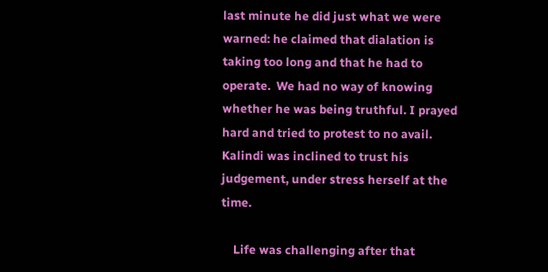last minute he did just what we were warned: he claimed that dialation is taking too long and that he had to operate.  We had no way of knowing whether he was being truthful. I prayed hard and tried to protest to no avail.  Kalindi was inclined to trust his judgement, under stress herself at the time.

    Life was challenging after that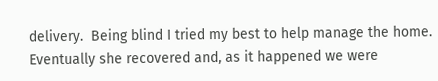delivery.  Being blind I tried my best to help manage the home.  Eventually she recovered and, as it happened we were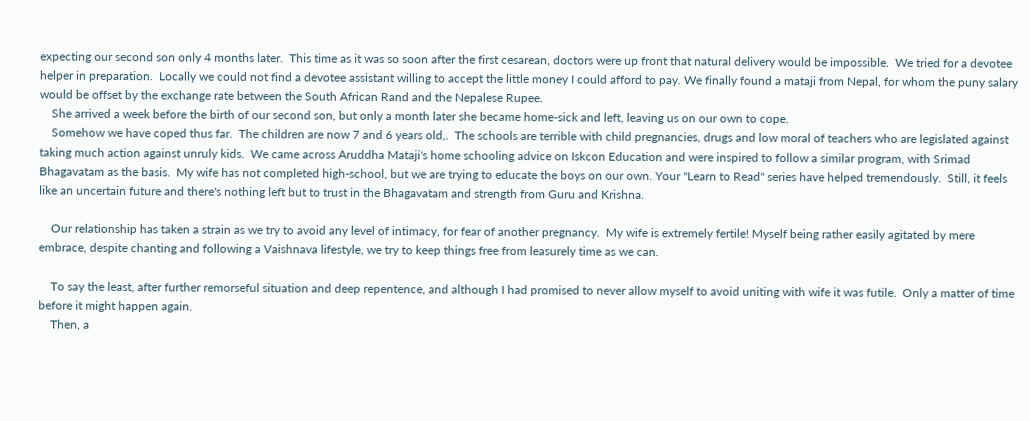expecting our second son only 4 months later.  This time as it was so soon after the first cesarean, doctors were up front that natural delivery would be impossible.  We tried for a devotee helper in preparation.  Locally we could not find a devotee assistant willing to accept the little money I could afford to pay. We finally found a mataji from Nepal, for whom the puny salary would be offset by the exchange rate between the South African Rand and the Nepalese Rupee.
    She arrived a week before the birth of our second son, but only a month later she became home-sick and left, leaving us on our own to cope.
    Somehow we have coped thus far.  The children are now 7 and 6 years old,.  The schools are terrible with child pregnancies, drugs and low moral of teachers who are legislated against taking much action against unruly kids.  We came across Aruddha Mataji's home schooling advice on Iskcon Education and were inspired to follow a similar program, with Srimad Bhagavatam as the basis.  My wife has not completed high-school, but we are trying to educate the boys on our own. Your "Learn to Read" series have helped tremendously.  Still, it feels like an uncertain future and there's nothing left but to trust in the Bhagavatam and strength from Guru and Krishna.

    Our relationship has taken a strain as we try to avoid any level of intimacy, for fear of another pregnancy.  My wife is extremely fertile! Myself being rather easily agitated by mere embrace, despite chanting and following a Vaishnava lifestyle, we try to keep things free from leasurely time as we can.

    To say the least, after further remorseful situation and deep repentence, and although I had promised to never allow myself to avoid uniting with wife it was futile.  Only a matter of time before it might happen again.
    Then, a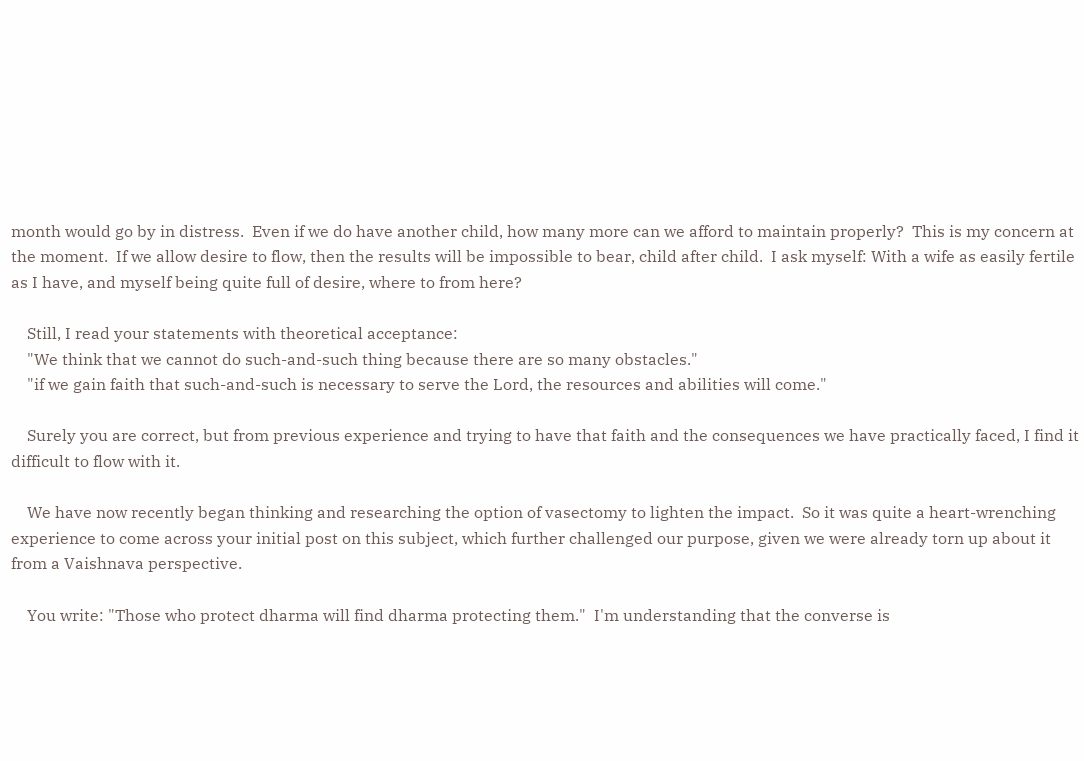month would go by in distress.  Even if we do have another child, how many more can we afford to maintain properly?  This is my concern at the moment.  If we allow desire to flow, then the results will be impossible to bear, child after child.  I ask myself: With a wife as easily fertile as I have, and myself being quite full of desire, where to from here?

    Still, I read your statements with theoretical acceptance:
    "We think that we cannot do such-and-such thing because there are so many obstacles."
    "if we gain faith that such-and-such is necessary to serve the Lord, the resources and abilities will come."

    Surely you are correct, but from previous experience and trying to have that faith and the consequences we have practically faced, I find it difficult to flow with it.

    We have now recently began thinking and researching the option of vasectomy to lighten the impact.  So it was quite a heart-wrenching experience to come across your initial post on this subject, which further challenged our purpose, given we were already torn up about it from a Vaishnava perspective.

    You write: "Those who protect dharma will find dharma protecting them."  I'm understanding that the converse is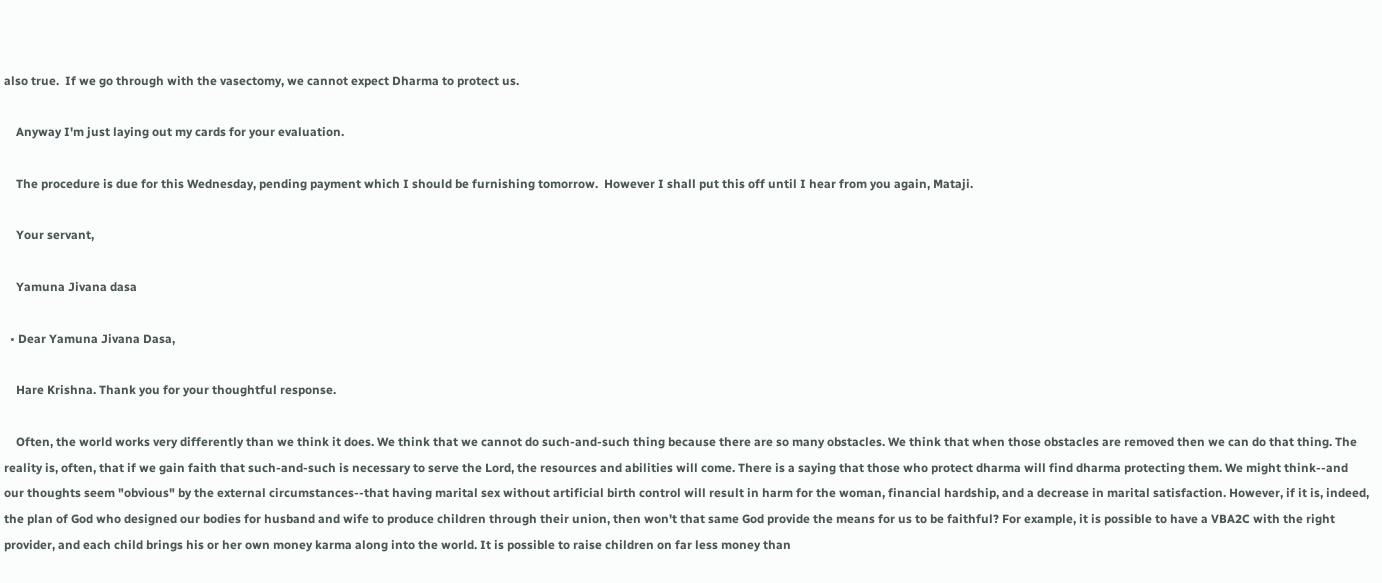also true.  If we go through with the vasectomy, we cannot expect Dharma to protect us.

    Anyway I'm just laying out my cards for your evaluation.

    The procedure is due for this Wednesday, pending payment which I should be furnishing tomorrow.  However I shall put this off until I hear from you again, Mataji.

    Your servant,

    Yamuna Jivana dasa

  • Dear Yamuna Jivana Dasa,

    Hare Krishna. Thank you for your thoughtful response.

    Often, the world works very differently than we think it does. We think that we cannot do such-and-such thing because there are so many obstacles. We think that when those obstacles are removed then we can do that thing. The reality is, often, that if we gain faith that such-and-such is necessary to serve the Lord, the resources and abilities will come. There is a saying that those who protect dharma will find dharma protecting them. We might think--and our thoughts seem "obvious" by the external circumstances--that having marital sex without artificial birth control will result in harm for the woman, financial hardship, and a decrease in marital satisfaction. However, if it is, indeed, the plan of God who designed our bodies for husband and wife to produce children through their union, then won't that same God provide the means for us to be faithful? For example, it is possible to have a VBA2C with the right provider, and each child brings his or her own money karma along into the world. It is possible to raise children on far less money than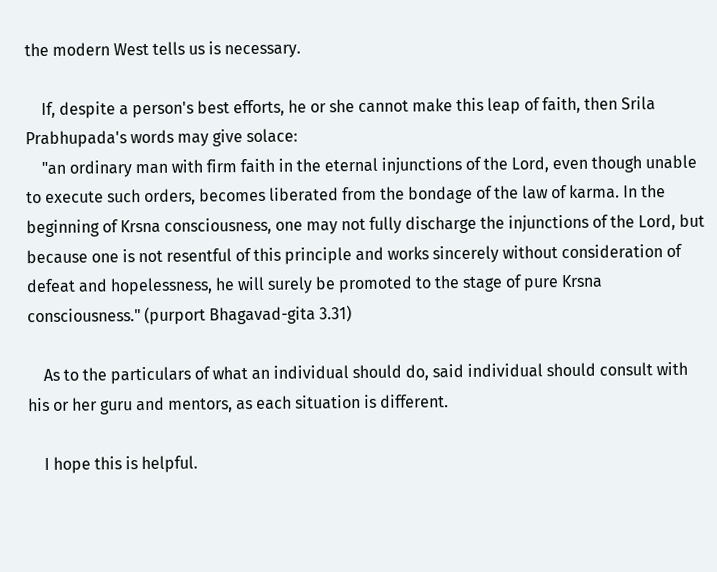the modern West tells us is necessary.

    If, despite a person's best efforts, he or she cannot make this leap of faith, then Srila Prabhupada's words may give solace:
    "an ordinary man with firm faith in the eternal injunctions of the Lord, even though unable to execute such orders, becomes liberated from the bondage of the law of karma. In the beginning of Krsna consciousness, one may not fully discharge the injunctions of the Lord, but because one is not resentful of this principle and works sincerely without consideration of defeat and hopelessness, he will surely be promoted to the stage of pure Krsna consciousness." (purport Bhagavad-gita 3.31)

    As to the particulars of what an individual should do, said individual should consult with his or her guru and mentors, as each situation is different.

    I hope this is helpful.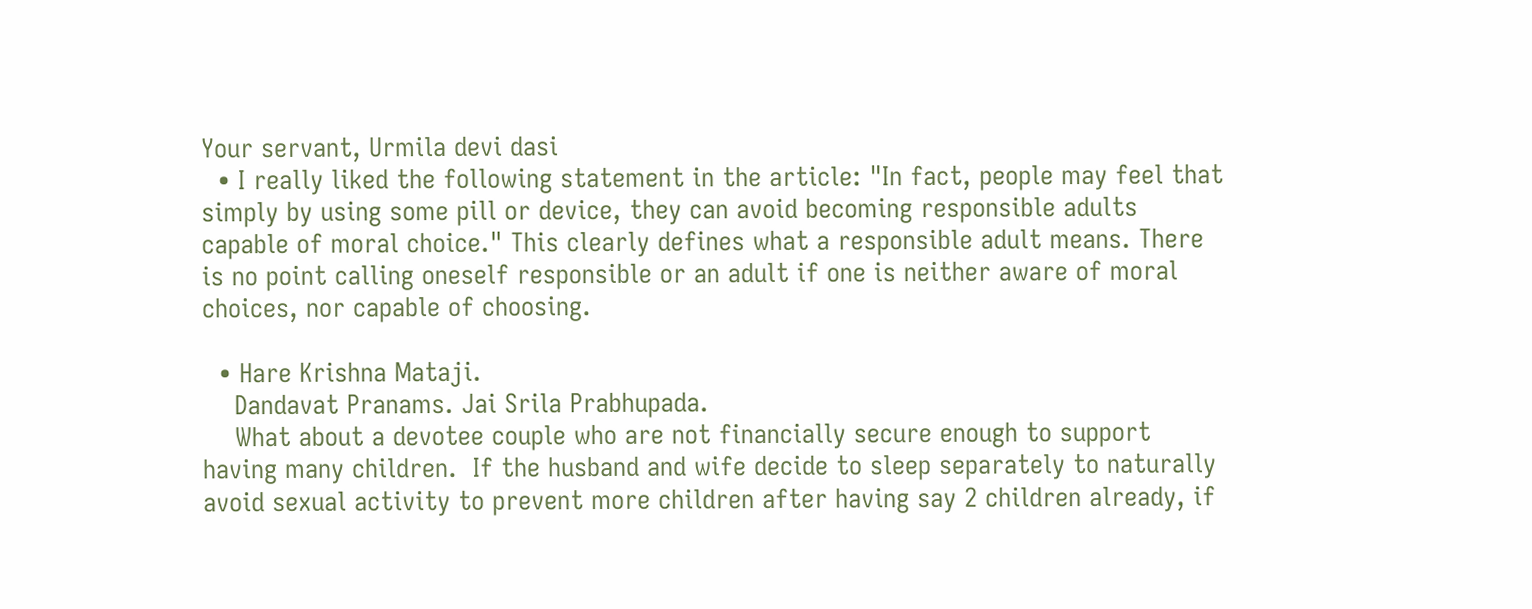Your servant, Urmila devi dasi
  • I really liked the following statement in the article: "In fact, people may feel that simply by using some pill or device, they can avoid becoming responsible adults capable of moral choice." This clearly defines what a responsible adult means. There is no point calling oneself responsible or an adult if one is neither aware of moral choices, nor capable of choosing.

  • Hare Krishna Mataji.
    Dandavat Pranams. Jai Srila Prabhupada.
    What about a devotee couple who are not financially secure enough to support having many children.  If the husband and wife decide to sleep separately to naturally avoid sexual activity to prevent more children after having say 2 children already, if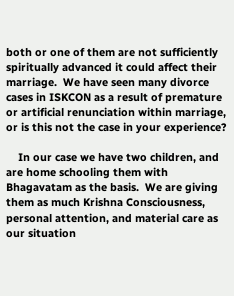both or one of them are not sufficiently spiritually advanced it could affect their marriage.  We have seen many divorce cases in ISKCON as a result of premature or artificial renunciation within marriage, or is this not the case in your experience?

    In our case we have two children, and are home schooling them with Bhagavatam as the basis.  We are giving them as much Krishna Consciousness, personal attention, and material care as our situation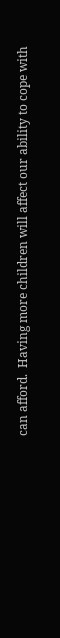can afford.  Having more children will affect our ability to cope with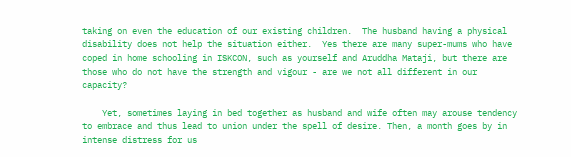taking on even the education of our existing children.  The husband having a physical disability does not help the situation either.  Yes there are many super-mums who have coped in home schooling in ISKCON, such as yourself and Aruddha Mataji, but there are those who do not have the strength and vigour - are we not all different in our capacity?

    Yet, sometimes laying in bed together as husband and wife often may arouse tendency to embrace and thus lead to union under the spell of desire. Then, a month goes by in intense distress for us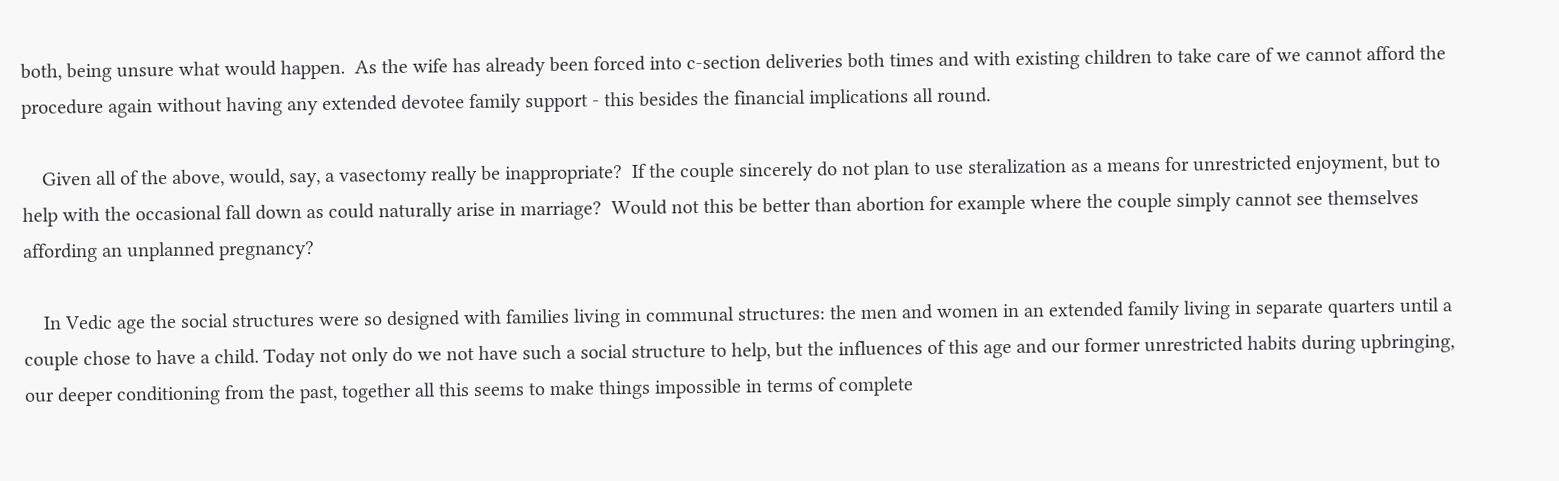both, being unsure what would happen.  As the wife has already been forced into c-section deliveries both times and with existing children to take care of we cannot afford the procedure again without having any extended devotee family support - this besides the financial implications all round.

    Given all of the above, would, say, a vasectomy really be inappropriate?  If the couple sincerely do not plan to use steralization as a means for unrestricted enjoyment, but to help with the occasional fall down as could naturally arise in marriage?  Would not this be better than abortion for example where the couple simply cannot see themselves affording an unplanned pregnancy?

    In Vedic age the social structures were so designed with families living in communal structures: the men and women in an extended family living in separate quarters until a couple chose to have a child. Today not only do we not have such a social structure to help, but the influences of this age and our former unrestricted habits during upbringing, our deeper conditioning from the past, together all this seems to make things impossible in terms of complete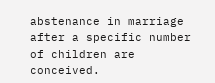abstenance in marriage after a specific number of children are conceived.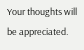Your thoughts will be appreciated.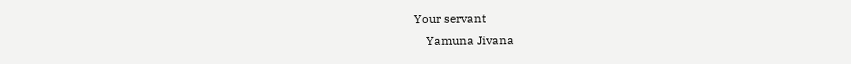Your servant
    Yamuna Jivana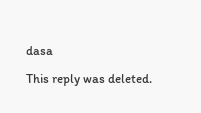dasa

This reply was deleted.